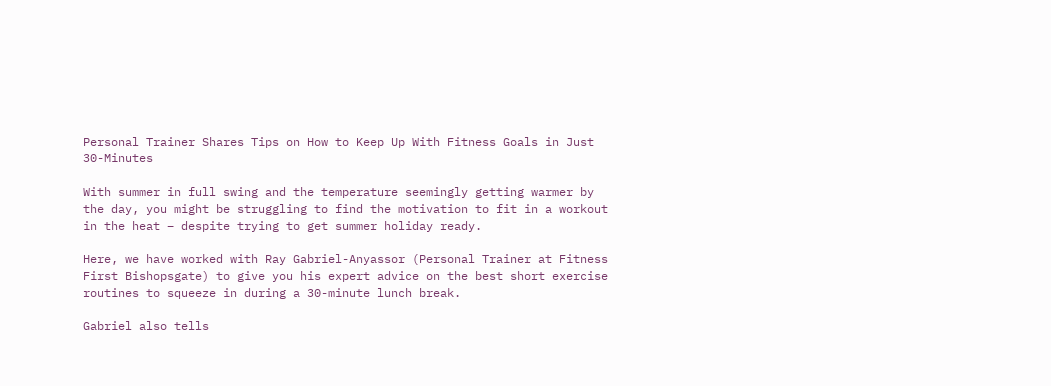Personal Trainer Shares Tips on How to Keep Up With Fitness Goals in Just 30-Minutes

With summer in full swing and the temperature seemingly getting warmer by the day, you might be struggling to find the motivation to fit in a workout in the heat – despite trying to get summer holiday ready.

Here, we have worked with Ray Gabriel-Anyassor (Personal Trainer at Fitness First Bishopsgate) to give you his expert advice on the best short exercise routines to squeeze in during a 30-minute lunch break.

Gabriel also tells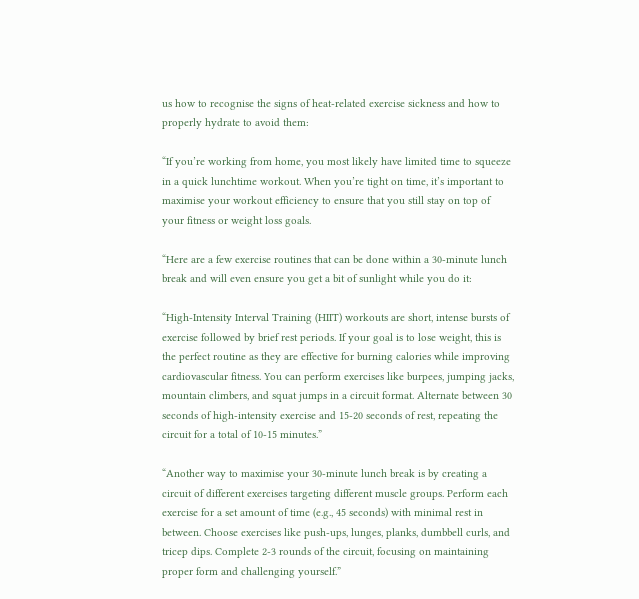us how to recognise the signs of heat-related exercise sickness and how to properly hydrate to avoid them:

“If you’re working from home, you most likely have limited time to squeeze in a quick lunchtime workout. When you’re tight on time, it’s important to maximise your workout efficiency to ensure that you still stay on top of your fitness or weight loss goals.

“Here are a few exercise routines that can be done within a 30-minute lunch break and will even ensure you get a bit of sunlight while you do it:

“High-Intensity Interval Training (HIIT) workouts are short, intense bursts of exercise followed by brief rest periods. If your goal is to lose weight, this is the perfect routine as they are effective for burning calories while improving cardiovascular fitness. You can perform exercises like burpees, jumping jacks, mountain climbers, and squat jumps in a circuit format. Alternate between 30 seconds of high-intensity exercise and 15-20 seconds of rest, repeating the circuit for a total of 10-15 minutes.”

“Another way to maximise your 30-minute lunch break is by creating a circuit of different exercises targeting different muscle groups. Perform each exercise for a set amount of time (e.g., 45 seconds) with minimal rest in between. Choose exercises like push-ups, lunges, planks, dumbbell curls, and tricep dips. Complete 2-3 rounds of the circuit, focusing on maintaining proper form and challenging yourself.”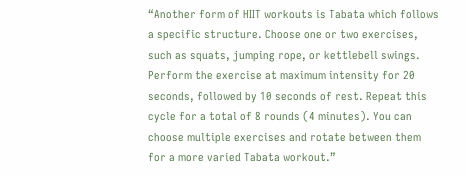“Another form of HIIT workouts is Tabata which follows a specific structure. Choose one or two exercises, such as squats, jumping rope, or kettlebell swings. Perform the exercise at maximum intensity for 20 seconds, followed by 10 seconds of rest. Repeat this cycle for a total of 8 rounds (4 minutes). You can choose multiple exercises and rotate between them for a more varied Tabata workout.”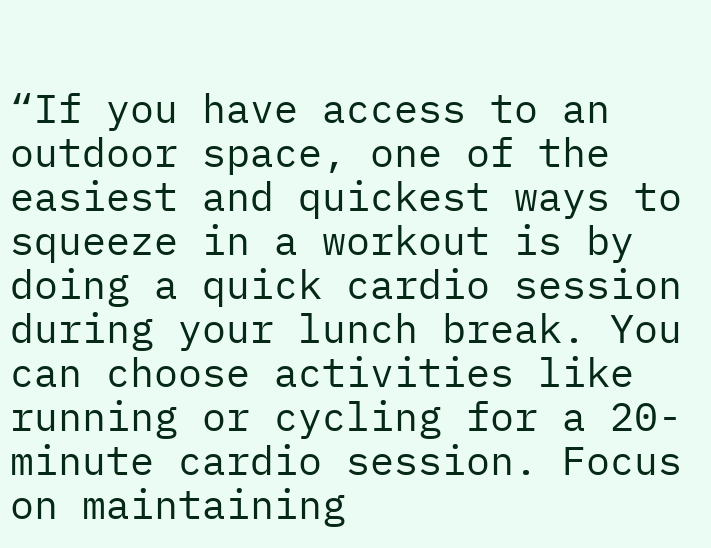“If you have access to an outdoor space, one of the easiest and quickest ways to squeeze in a workout is by doing a quick cardio session during your lunch break. You can choose activities like running or cycling for a 20-minute cardio session. Focus on maintaining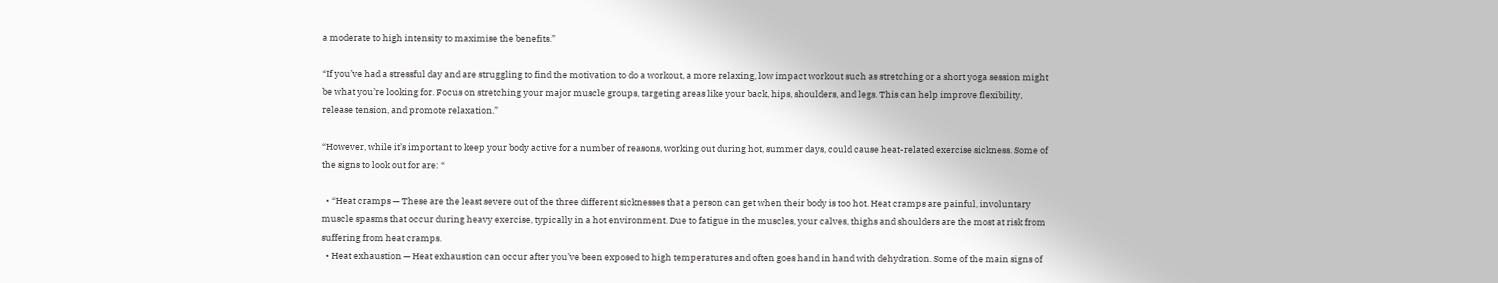a moderate to high intensity to maximise the benefits.”

“If you’ve had a stressful day and are struggling to find the motivation to do a workout, a more relaxing, low impact workout such as stretching or a short yoga session might be what you’re looking for. Focus on stretching your major muscle groups, targeting areas like your back, hips, shoulders, and legs. This can help improve flexibility, release tension, and promote relaxation.”

“However, while it’s important to keep your body active for a number of reasons, working out during hot, summer days, could cause heat-related exercise sickness. Some of the signs to look out for are: “

  • “Heat cramps — These are the least severe out of the three different sicknesses that a person can get when their body is too hot. Heat cramps are painful, involuntary muscle spasms that occur during heavy exercise, typically in a hot environment. Due to fatigue in the muscles, your calves, thighs and shoulders are the most at risk from suffering from heat cramps.
  • Heat exhaustion — Heat exhaustion can occur after you’ve been exposed to high temperatures and often goes hand in hand with dehydration. Some of the main signs of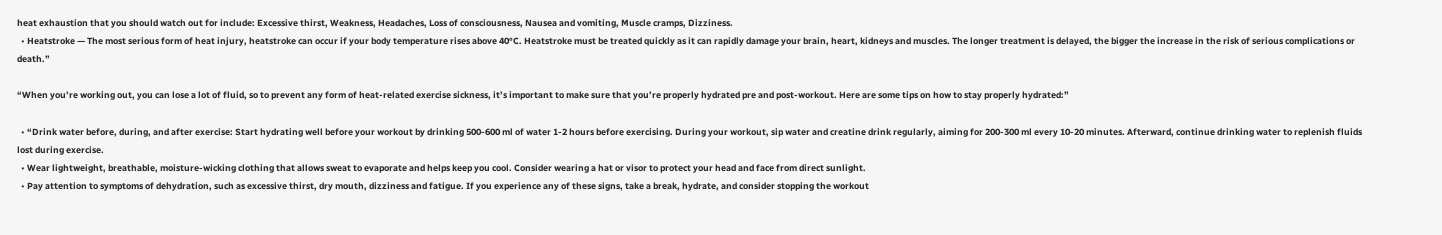heat exhaustion that you should watch out for include: Excessive thirst, Weakness, Headaches, Loss of consciousness, Nausea and vomiting, Muscle cramps, Dizziness.
  • Heatstroke — The most serious form of heat injury, heatstroke can occur if your body temperature rises above 40°C. Heatstroke must be treated quickly as it can rapidly damage your brain, heart, kidneys and muscles. The longer treatment is delayed, the bigger the increase in the risk of serious complications or death.”

“When you’re working out, you can lose a lot of fluid, so to prevent any form of heat-related exercise sickness, it’s important to make sure that you’re properly hydrated pre and post-workout. Here are some tips on how to stay properly hydrated:”

  • “Drink water before, during, and after exercise: Start hydrating well before your workout by drinking 500-600 ml of water 1-2 hours before exercising. During your workout, sip water and creatine drink regularly, aiming for 200-300 ml every 10-20 minutes. Afterward, continue drinking water to replenish fluids lost during exercise.
  • Wear lightweight, breathable, moisture-wicking clothing that allows sweat to evaporate and helps keep you cool. Consider wearing a hat or visor to protect your head and face from direct sunlight.
  • Pay attention to symptoms of dehydration, such as excessive thirst, dry mouth, dizziness and fatigue. If you experience any of these signs, take a break, hydrate, and consider stopping the workout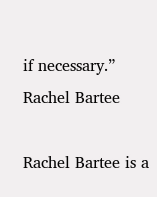if necessary.”
Rachel Bartee

Rachel Bartee is a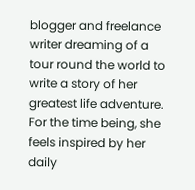blogger and freelance writer dreaming of a tour round the world to write a story of her greatest life adventure. For the time being, she feels inspired by her daily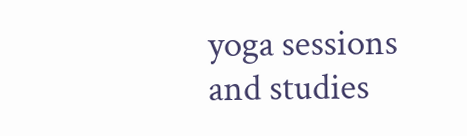yoga sessions and studies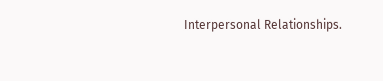Interpersonal Relationships.